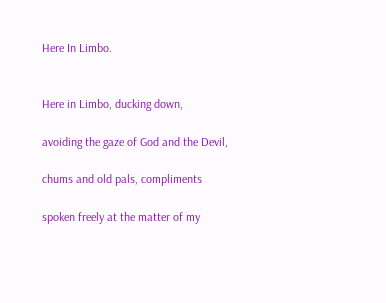Here In Limbo.


Here in Limbo, ducking down,

avoiding the gaze of God and the Devil,

chums and old pals, compliments

spoken freely at the matter of my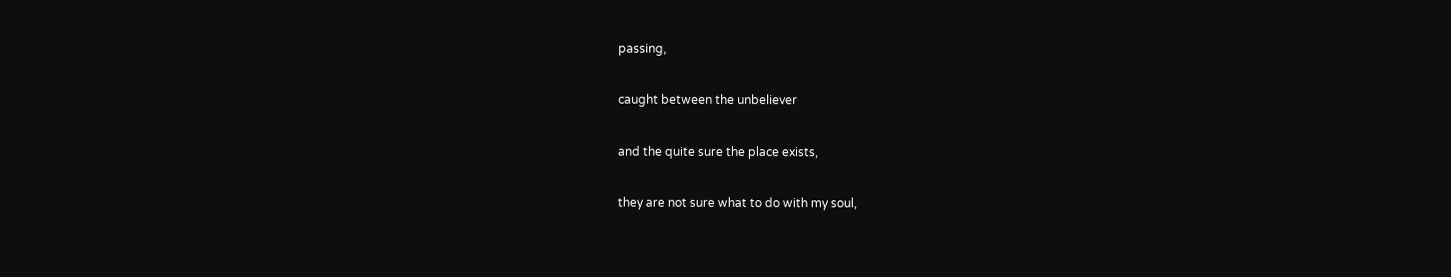passing,

caught between the unbeliever

and the quite sure the place exists,

they are not sure what to do with my soul,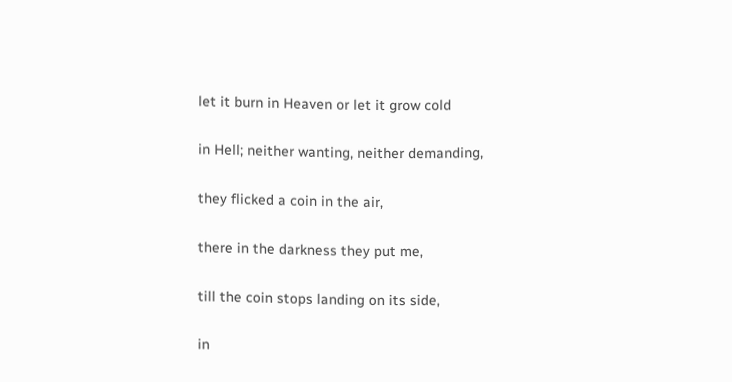let it burn in Heaven or let it grow cold

in Hell; neither wanting, neither demanding,

they flicked a coin in the air,

there in the darkness they put me,

till the coin stops landing on its side,

in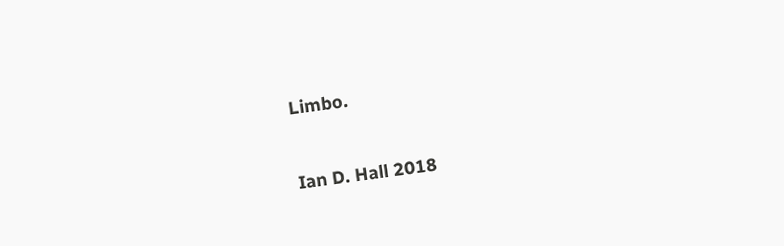Limbo.


Ian D. Hall 2018